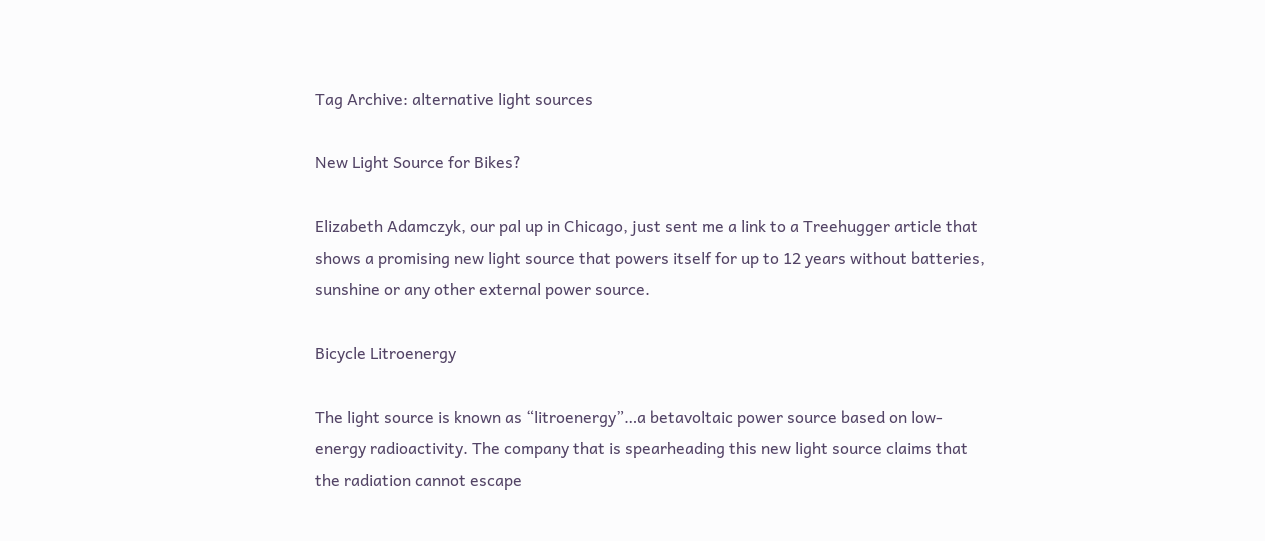Tag Archive: alternative light sources

New Light Source for Bikes?

Elizabeth Adamczyk, our pal up in Chicago, just sent me a link to a Treehugger article that shows a promising new light source that powers itself for up to 12 years without batteries, sunshine or any other external power source.

Bicycle Litroenergy

The light source is known as “litroenergy”…a betavoltaic power source based on low-energy radioactivity. The company that is spearheading this new light source claims that the radiation cannot escape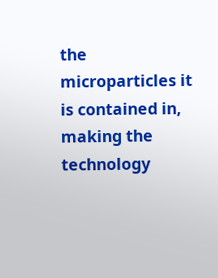the microparticles it is contained in, making the technology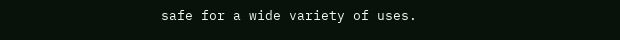safe for a wide variety of uses.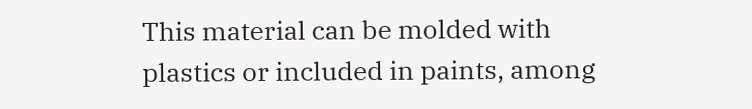This material can be molded with plastics or included in paints, among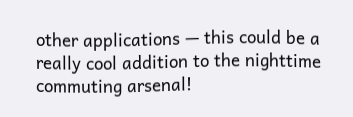other applications — this could be a really cool addition to the nighttime commuting arsenal!